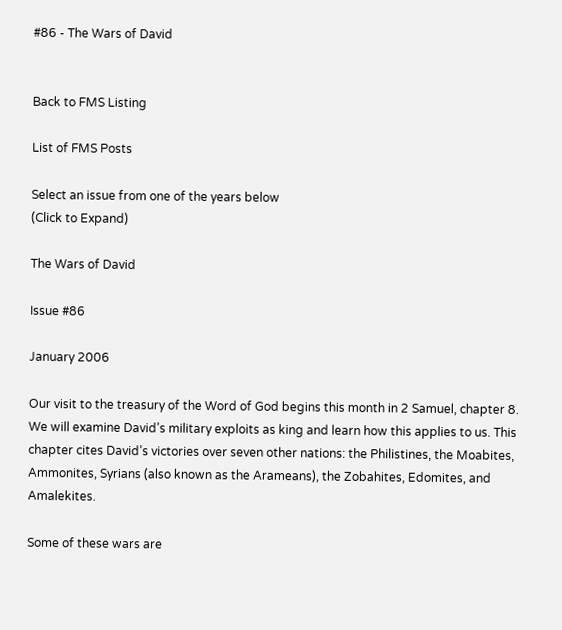#86 - The Wars of David


Back to FMS Listing

List of FMS Posts

Select an issue from one of the years below
(Click to Expand)

The Wars of David

Issue #86

January 2006

Our visit to the treasury of the Word of God begins this month in 2 Samuel, chapter 8. We will examine David’s military exploits as king and learn how this applies to us. This chapter cites David’s victories over seven other nations: the Philistines, the Moabites, Ammonites, Syrians (also known as the Arameans), the Zobahites, Edomites, and Amalekites.

Some of these wars are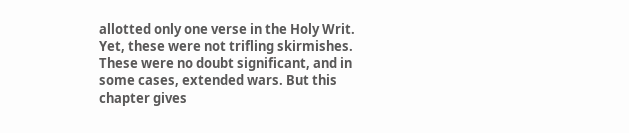allotted only one verse in the Holy Writ. Yet, these were not trifling skirmishes. These were no doubt significant, and in some cases, extended wars. But this chapter gives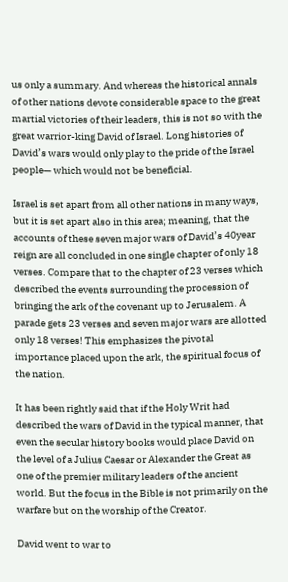us only a summary. And whereas the historical annals of other nations devote considerable space to the great martial victories of their leaders, this is not so with the great warrior-king David of Israel. Long histories of David’s wars would only play to the pride of the Israel people— which would not be beneficial.

Israel is set apart from all other nations in many ways, but it is set apart also in this area; meaning, that the accounts of these seven major wars of David’s 40year reign are all concluded in one single chapter of only 18 verses. Compare that to the chapter of 23 verses which described the events surrounding the procession of bringing the ark of the covenant up to Jerusalem. A parade gets 23 verses and seven major wars are allotted only 18 verses! This emphasizes the pivotal importance placed upon the ark, the spiritual focus of the nation.

It has been rightly said that if the Holy Writ had described the wars of David in the typical manner, that even the secular history books would place David on the level of a Julius Caesar or Alexander the Great as one of the premier military leaders of the ancient world. But the focus in the Bible is not primarily on the warfare but on the worship of the Creator.

David went to war to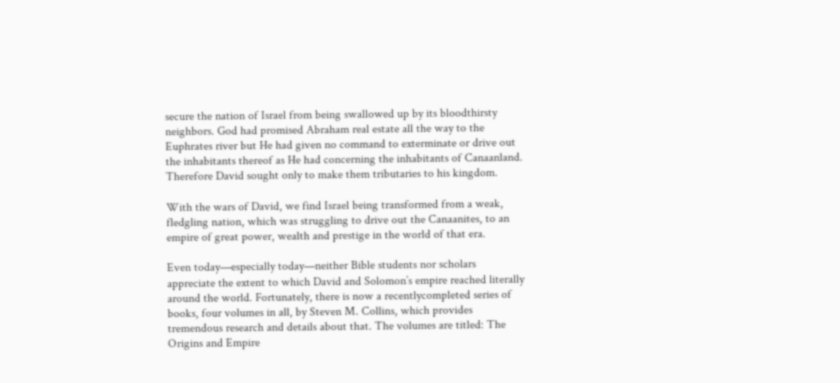secure the nation of Israel from being swallowed up by its bloodthirsty neighbors. God had promised Abraham real estate all the way to the Euphrates river but He had given no command to exterminate or drive out the inhabitants thereof as He had concerning the inhabitants of Canaanland. Therefore David sought only to make them tributaries to his kingdom.

With the wars of David, we find Israel being transformed from a weak, fledgling nation, which was struggling to drive out the Canaanites, to an empire of great power, wealth and prestige in the world of that era.

Even today—especially today—neither Bible students nor scholars appreciate the extent to which David and Solomon’s empire reached literally around the world. Fortunately, there is now a recentlycompleted series of books, four volumes in all, by Steven M. Collins, which provides tremendous research and details about that. The volumes are titled: The Origins and Empire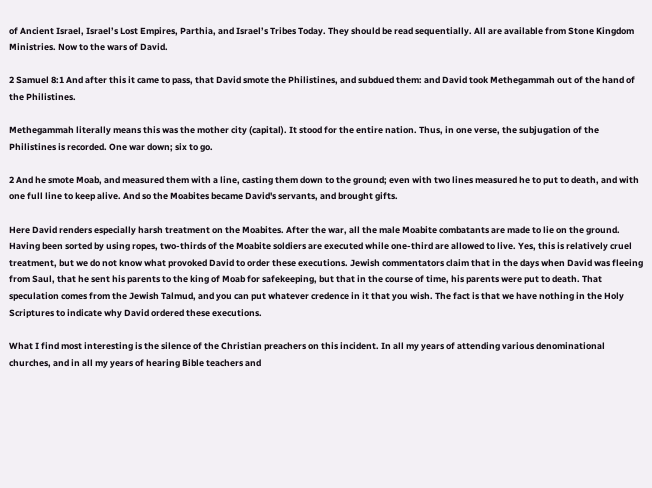of Ancient Israel, Israel’s Lost Empires, Parthia, and Israel’s Tribes Today. They should be read sequentially. All are available from Stone Kingdom Ministries. Now to the wars of David.

2 Samuel 8:1 And after this it came to pass, that David smote the Philistines, and subdued them: and David took Methegammah out of the hand of the Philistines.

Methegammah literally means this was the mother city (capital). It stood for the entire nation. Thus, in one verse, the subjugation of the Philistines is recorded. One war down; six to go.

2 And he smote Moab, and measured them with a line, casting them down to the ground; even with two lines measured he to put to death, and with one full line to keep alive. And so the Moabites became David's servants, and brought gifts.

Here David renders especially harsh treatment on the Moabites. After the war, all the male Moabite combatants are made to lie on the ground. Having been sorted by using ropes, two-thirds of the Moabite soldiers are executed while one-third are allowed to live. Yes, this is relatively cruel treatment, but we do not know what provoked David to order these executions. Jewish commentators claim that in the days when David was fleeing from Saul, that he sent his parents to the king of Moab for safekeeping, but that in the course of time, his parents were put to death. That speculation comes from the Jewish Talmud, and you can put whatever credence in it that you wish. The fact is that we have nothing in the Holy Scriptures to indicate why David ordered these executions.

What I find most interesting is the silence of the Christian preachers on this incident. In all my years of attending various denominational churches, and in all my years of hearing Bible teachers and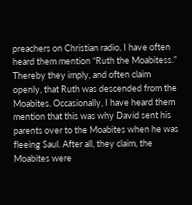preachers on Christian radio, I have often heard them mention “Ruth the Moabitess.” Thereby they imply, and often claim openly, that Ruth was descended from the Moabites. Occasionally, I have heard them mention that this was why David sent his parents over to the Moabites when he was fleeing Saul. After all, they claim, the Moabites were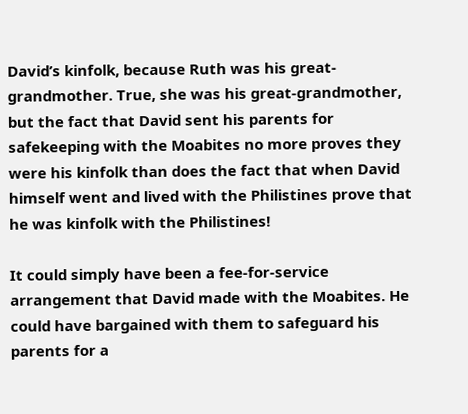David’s kinfolk, because Ruth was his great-grandmother. True, she was his great-grandmother, but the fact that David sent his parents for safekeeping with the Moabites no more proves they were his kinfolk than does the fact that when David himself went and lived with the Philistines prove that he was kinfolk with the Philistines!

It could simply have been a fee-for-service arrangement that David made with the Moabites. He could have bargained with them to safeguard his parents for a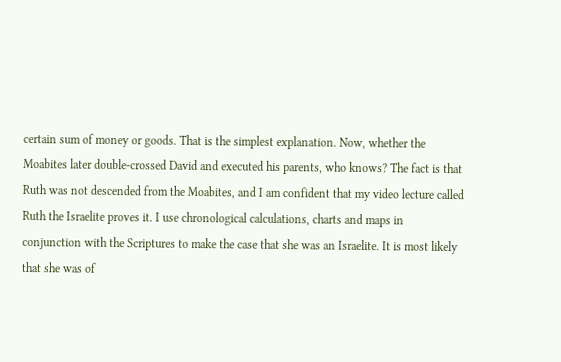certain sum of money or goods. That is the simplest explanation. Now, whether the Moabites later double-crossed David and executed his parents, who knows? The fact is that Ruth was not descended from the Moabites, and I am confident that my video lecture called Ruth the Israelite proves it. I use chronological calculations, charts and maps in conjunction with the Scriptures to make the case that she was an Israelite. It is most likely that she was of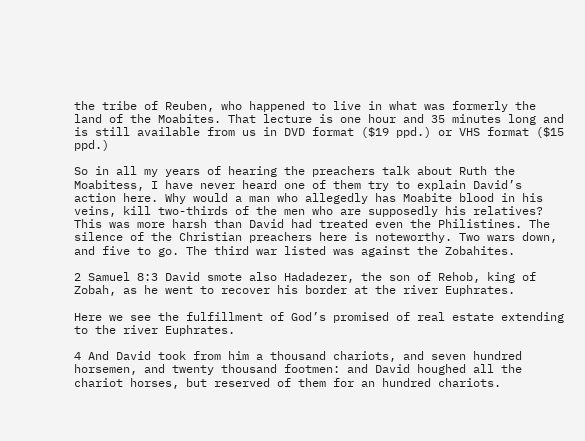the tribe of Reuben, who happened to live in what was formerly the land of the Moabites. That lecture is one hour and 35 minutes long and is still available from us in DVD format ($19 ppd.) or VHS format ($15 ppd.)

So in all my years of hearing the preachers talk about Ruth the Moabitess, I have never heard one of them try to explain David’s action here. Why would a man who allegedly has Moabite blood in his veins, kill two-thirds of the men who are supposedly his relatives? This was more harsh than David had treated even the Philistines. The silence of the Christian preachers here is noteworthy. Two wars down, and five to go. The third war listed was against the Zobahites.

2 Samuel 8:3 David smote also Hadadezer, the son of Rehob, king of Zobah, as he went to recover his border at the river Euphrates.

Here we see the fulfillment of God’s promised of real estate extending to the river Euphrates.

4 And David took from him a thousand chariots, and seven hundred horsemen, and twenty thousand footmen: and David houghed all the chariot horses, but reserved of them for an hundred chariots.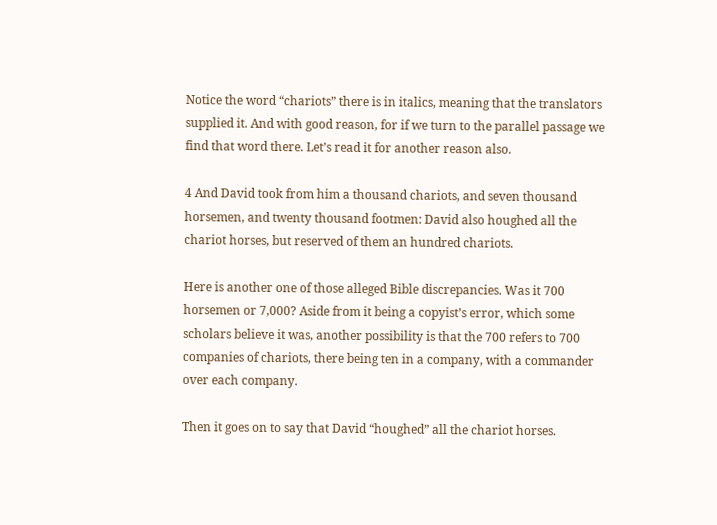Notice the word “chariots” there is in italics, meaning that the translators supplied it. And with good reason, for if we turn to the parallel passage we find that word there. Let’s read it for another reason also.

4 And David took from him a thousand chariots, and seven thousand horsemen, and twenty thousand footmen: David also houghed all the chariot horses, but reserved of them an hundred chariots.

Here is another one of those alleged Bible discrepancies. Was it 700 horsemen or 7,000? Aside from it being a copyist’s error, which some scholars believe it was, another possibility is that the 700 refers to 700 companies of chariots, there being ten in a company, with a commander over each company.

Then it goes on to say that David “houghed” all the chariot horses.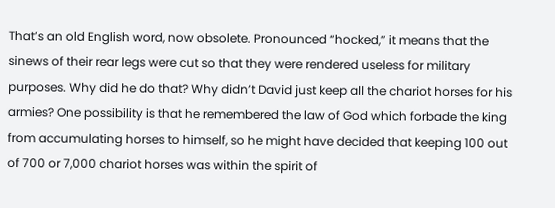That’s an old English word, now obsolete. Pronounced “hocked,” it means that the sinews of their rear legs were cut so that they were rendered useless for military purposes. Why did he do that? Why didn’t David just keep all the chariot horses for his armies? One possibility is that he remembered the law of God which forbade the king from accumulating horses to himself, so he might have decided that keeping 100 out of 700 or 7,000 chariot horses was within the spirit of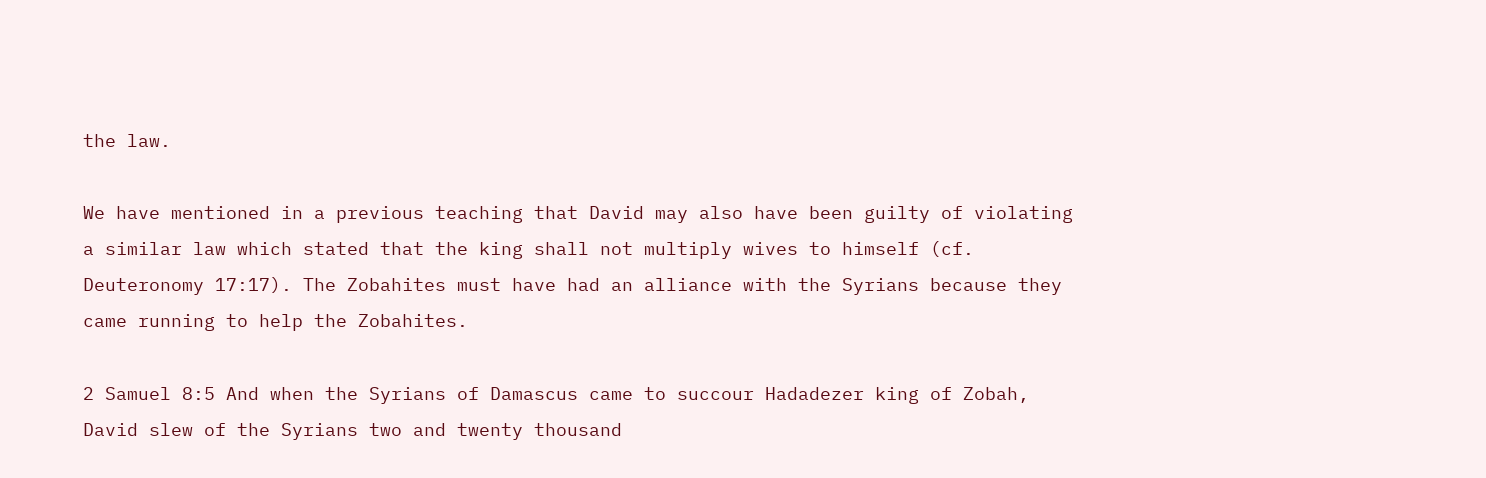the law.

We have mentioned in a previous teaching that David may also have been guilty of violating a similar law which stated that the king shall not multiply wives to himself (cf. Deuteronomy 17:17). The Zobahites must have had an alliance with the Syrians because they came running to help the Zobahites.

2 Samuel 8:5 And when the Syrians of Damascus came to succour Hadadezer king of Zobah, David slew of the Syrians two and twenty thousand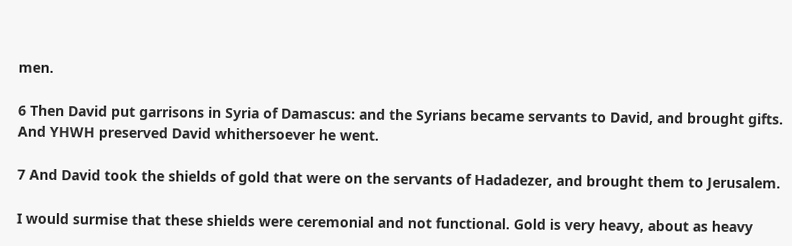men.

6 Then David put garrisons in Syria of Damascus: and the Syrians became servants to David, and brought gifts. And YHWH preserved David whithersoever he went.

7 And David took the shields of gold that were on the servants of Hadadezer, and brought them to Jerusalem.

I would surmise that these shields were ceremonial and not functional. Gold is very heavy, about as heavy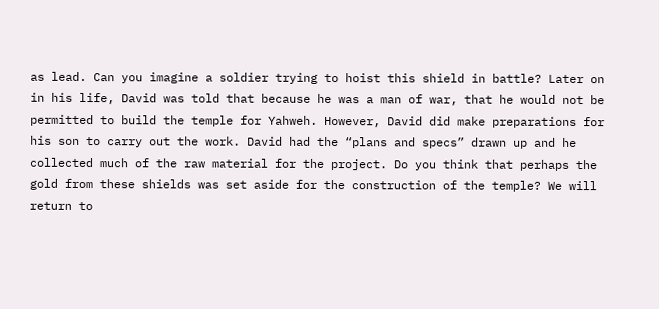as lead. Can you imagine a soldier trying to hoist this shield in battle? Later on in his life, David was told that because he was a man of war, that he would not be permitted to build the temple for Yahweh. However, David did make preparations for his son to carry out the work. David had the “plans and specs” drawn up and he collected much of the raw material for the project. Do you think that perhaps the gold from these shields was set aside for the construction of the temple? We will return to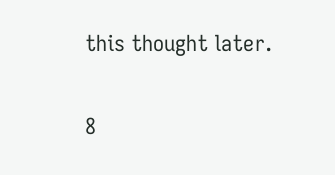this thought later.

8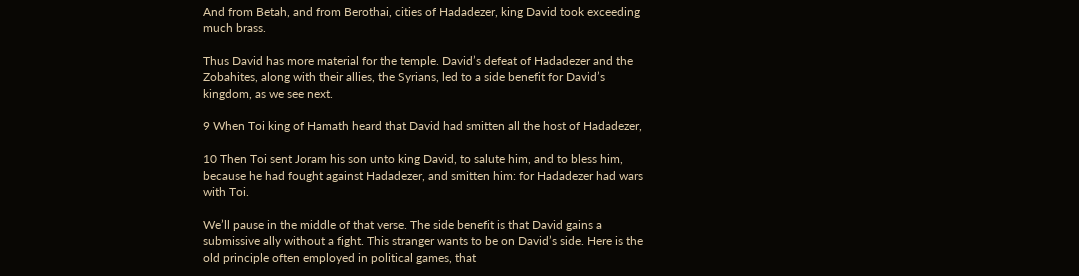And from Betah, and from Berothai, cities of Hadadezer, king David took exceeding much brass.

Thus David has more material for the temple. David’s defeat of Hadadezer and the Zobahites, along with their allies, the Syrians, led to a side benefit for David’s kingdom, as we see next.

9 When Toi king of Hamath heard that David had smitten all the host of Hadadezer,

10 Then Toi sent Joram his son unto king David, to salute him, and to bless him, because he had fought against Hadadezer, and smitten him: for Hadadezer had wars with Toi.

We’ll pause in the middle of that verse. The side benefit is that David gains a submissive ally without a fight. This stranger wants to be on David’s side. Here is the old principle often employed in political games, that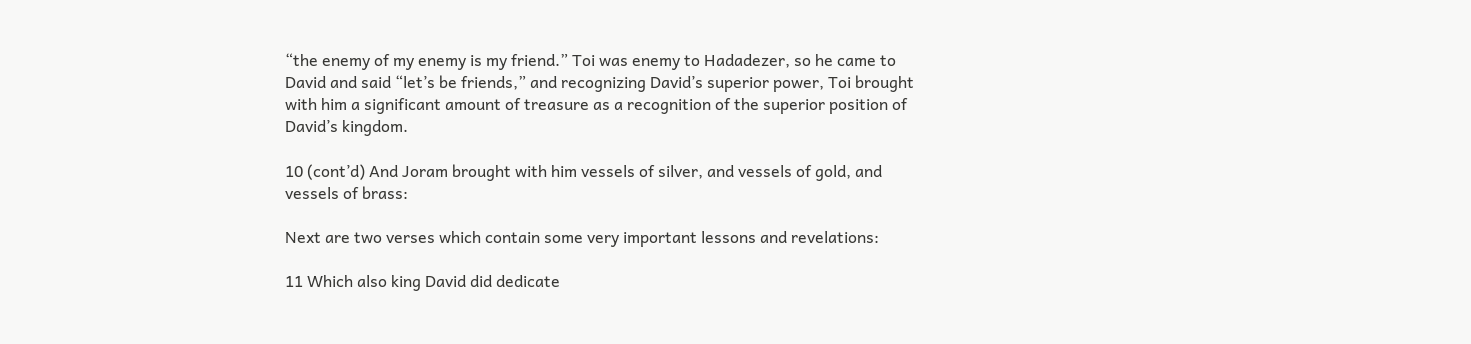“the enemy of my enemy is my friend.” Toi was enemy to Hadadezer, so he came to David and said “let’s be friends,” and recognizing David’s superior power, Toi brought with him a significant amount of treasure as a recognition of the superior position of David’s kingdom.

10 (cont’d) And Joram brought with him vessels of silver, and vessels of gold, and vessels of brass:

Next are two verses which contain some very important lessons and revelations:

11 Which also king David did dedicate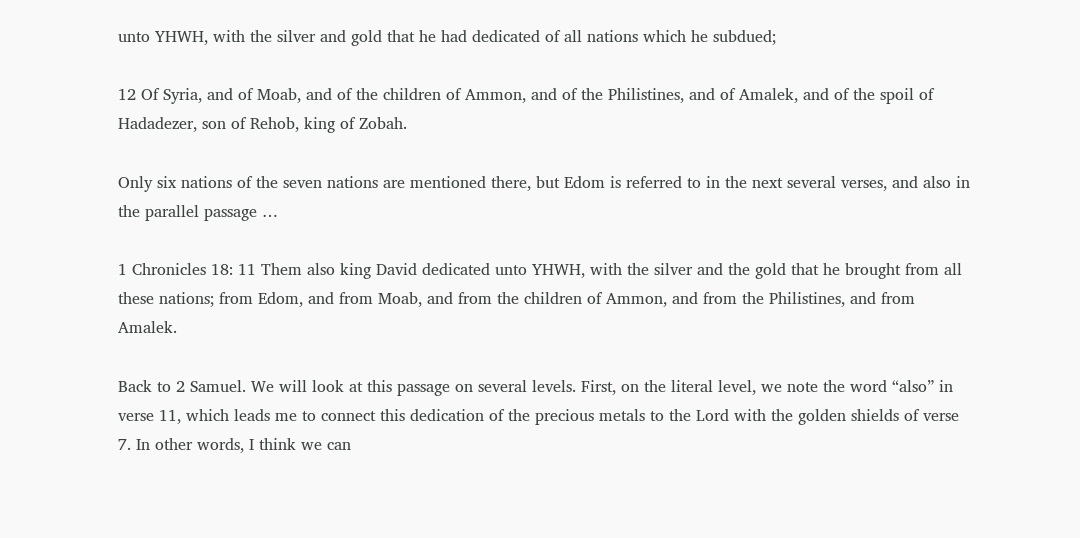unto YHWH, with the silver and gold that he had dedicated of all nations which he subdued;

12 Of Syria, and of Moab, and of the children of Ammon, and of the Philistines, and of Amalek, and of the spoil of Hadadezer, son of Rehob, king of Zobah.

Only six nations of the seven nations are mentioned there, but Edom is referred to in the next several verses, and also in the parallel passage …

1 Chronicles 18: 11 Them also king David dedicated unto YHWH, with the silver and the gold that he brought from all these nations; from Edom, and from Moab, and from the children of Ammon, and from the Philistines, and from Amalek.

Back to 2 Samuel. We will look at this passage on several levels. First, on the literal level, we note the word “also” in verse 11, which leads me to connect this dedication of the precious metals to the Lord with the golden shields of verse 7. In other words, I think we can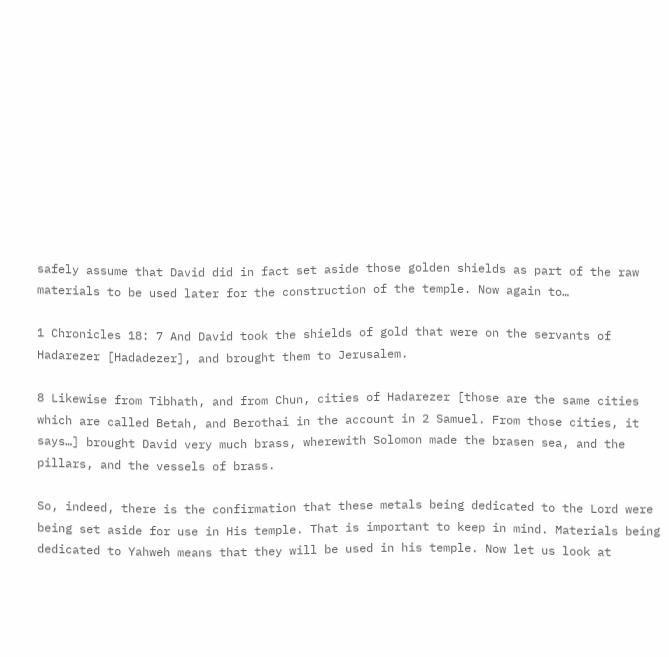safely assume that David did in fact set aside those golden shields as part of the raw materials to be used later for the construction of the temple. Now again to…

1 Chronicles 18: 7 And David took the shields of gold that were on the servants of Hadarezer [Hadadezer], and brought them to Jerusalem.

8 Likewise from Tibhath, and from Chun, cities of Hadarezer [those are the same cities which are called Betah, and Berothai in the account in 2 Samuel. From those cities, it says…] brought David very much brass, wherewith Solomon made the brasen sea, and the pillars, and the vessels of brass.

So, indeed, there is the confirmation that these metals being dedicated to the Lord were being set aside for use in His temple. That is important to keep in mind. Materials being dedicated to Yahweh means that they will be used in his temple. Now let us look at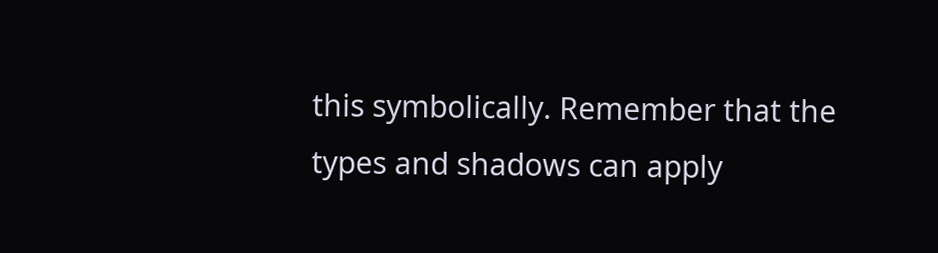this symbolically. Remember that the types and shadows can apply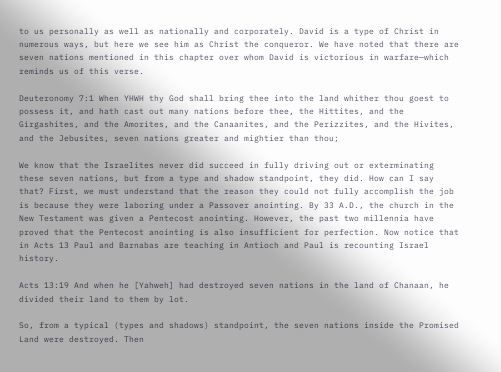to us personally as well as nationally and corporately. David is a type of Christ in numerous ways, but here we see him as Christ the conqueror. We have noted that there are seven nations mentioned in this chapter over whom David is victorious in warfare—which reminds us of this verse.

Deuteronomy 7:1 When YHWH thy God shall bring thee into the land whither thou goest to possess it, and hath cast out many nations before thee, the Hittites, and the Girgashites, and the Amorites, and the Canaanites, and the Perizzites, and the Hivites, and the Jebusites, seven nations greater and mightier than thou;

We know that the Israelites never did succeed in fully driving out or exterminating these seven nations, but from a type and shadow standpoint, they did. How can I say that? First, we must understand that the reason they could not fully accomplish the job is because they were laboring under a Passover anointing. By 33 A.D., the church in the New Testament was given a Pentecost anointing. However, the past two millennia have proved that the Pentecost anointing is also insufficient for perfection. Now notice that in Acts 13 Paul and Barnabas are teaching in Antioch and Paul is recounting Israel history.

Acts 13:19 And when he [Yahweh] had destroyed seven nations in the land of Chanaan, he divided their land to them by lot.

So, from a typical (types and shadows) standpoint, the seven nations inside the Promised Land were destroyed. Then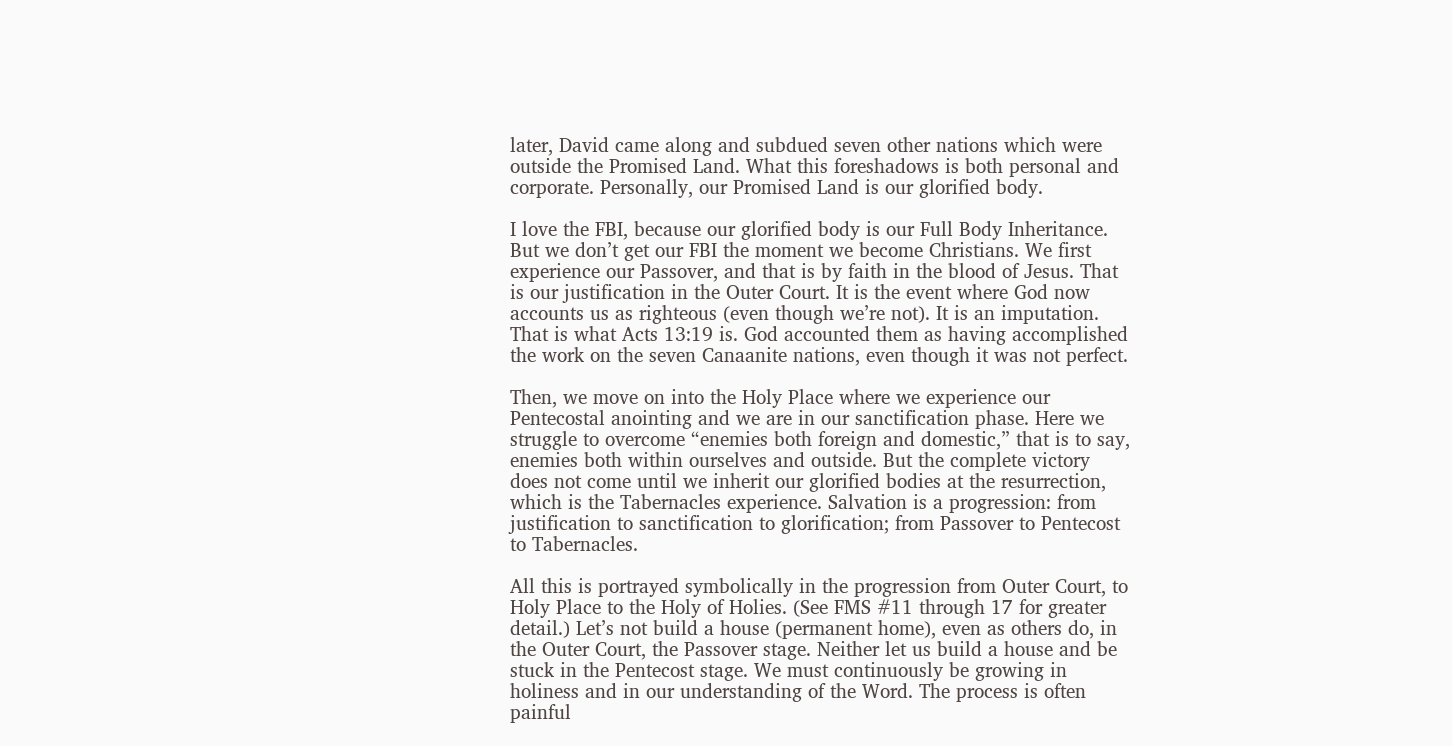later, David came along and subdued seven other nations which were outside the Promised Land. What this foreshadows is both personal and corporate. Personally, our Promised Land is our glorified body.

I love the FBI, because our glorified body is our Full Body Inheritance. But we don’t get our FBI the moment we become Christians. We first experience our Passover, and that is by faith in the blood of Jesus. That is our justification in the Outer Court. It is the event where God now accounts us as righteous (even though we’re not). It is an imputation. That is what Acts 13:19 is. God accounted them as having accomplished the work on the seven Canaanite nations, even though it was not perfect.

Then, we move on into the Holy Place where we experience our Pentecostal anointing and we are in our sanctification phase. Here we struggle to overcome “enemies both foreign and domestic,” that is to say, enemies both within ourselves and outside. But the complete victory does not come until we inherit our glorified bodies at the resurrection, which is the Tabernacles experience. Salvation is a progression: from justification to sanctification to glorification; from Passover to Pentecost to Tabernacles.

All this is portrayed symbolically in the progression from Outer Court, to Holy Place to the Holy of Holies. (See FMS #11 through 17 for greater detail.) Let’s not build a house (permanent home), even as others do, in the Outer Court, the Passover stage. Neither let us build a house and be stuck in the Pentecost stage. We must continuously be growing in holiness and in our understanding of the Word. The process is often painful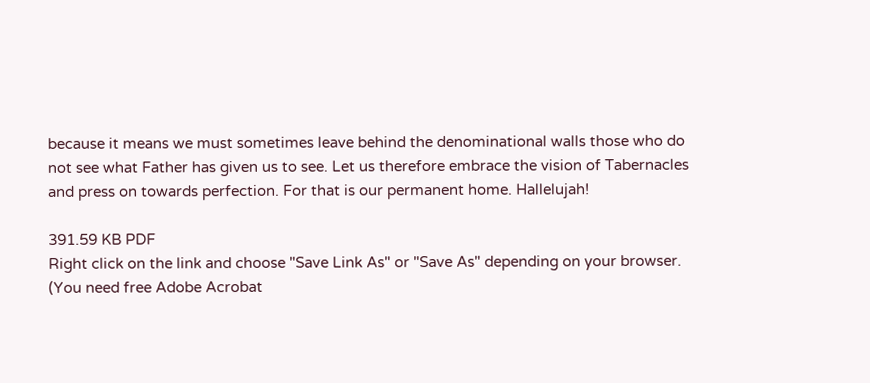because it means we must sometimes leave behind the denominational walls those who do not see what Father has given us to see. Let us therefore embrace the vision of Tabernacles and press on towards perfection. For that is our permanent home. Hallelujah!

391.59 KB PDF
Right click on the link and choose "Save Link As" or "Save As" depending on your browser.
(You need free Adobe Acrobat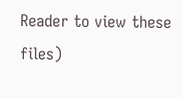Reader to view these files)